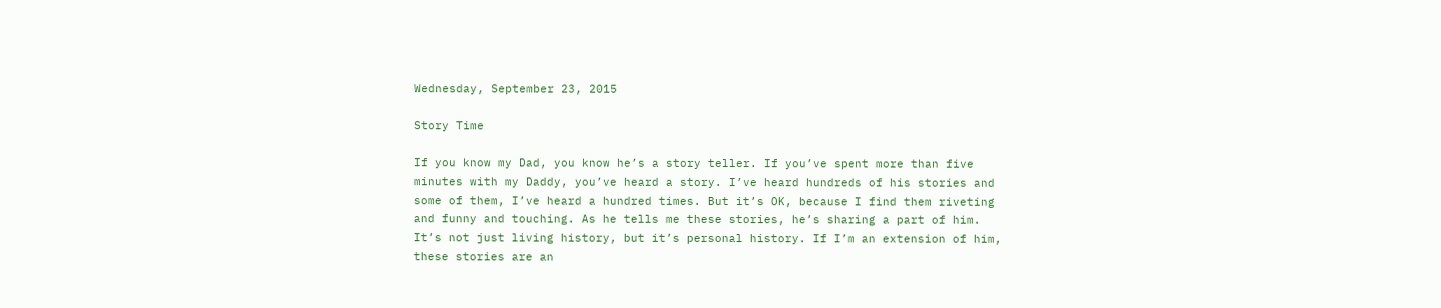Wednesday, September 23, 2015

Story Time

If you know my Dad, you know he’s a story teller. If you’ve spent more than five minutes with my Daddy, you’ve heard a story. I’ve heard hundreds of his stories and some of them, I’ve heard a hundred times. But it’s OK, because I find them riveting and funny and touching. As he tells me these stories, he’s sharing a part of him. It’s not just living history, but it’s personal history. If I’m an extension of him, these stories are an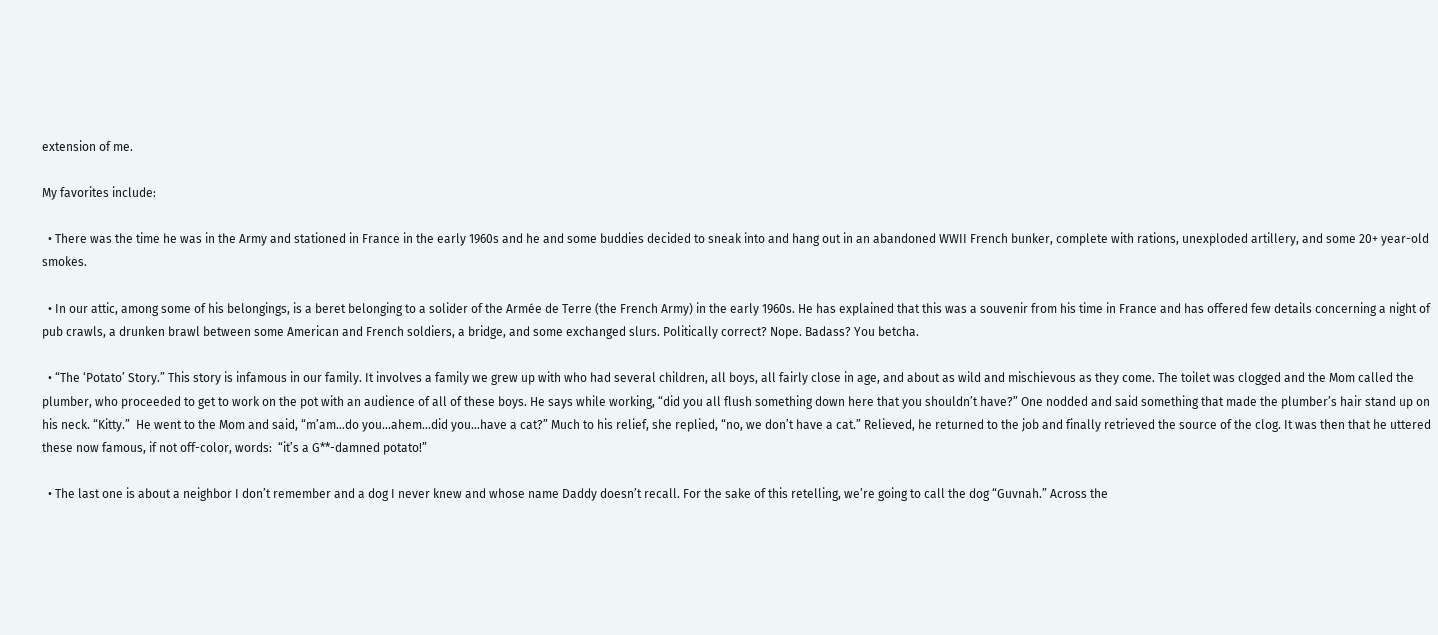extension of me.

My favorites include:

  • There was the time he was in the Army and stationed in France in the early 1960s and he and some buddies decided to sneak into and hang out in an abandoned WWII French bunker, complete with rations, unexploded artillery, and some 20+ year-old smokes.

  • In our attic, among some of his belongings, is a beret belonging to a solider of the Armée de Terre (the French Army) in the early 1960s. He has explained that this was a souvenir from his time in France and has offered few details concerning a night of pub crawls, a drunken brawl between some American and French soldiers, a bridge, and some exchanged slurs. Politically correct? Nope. Badass? You betcha.

  • “The ‘Potato’ Story.” This story is infamous in our family. It involves a family we grew up with who had several children, all boys, all fairly close in age, and about as wild and mischievous as they come. The toilet was clogged and the Mom called the plumber, who proceeded to get to work on the pot with an audience of all of these boys. He says while working, “did you all flush something down here that you shouldn’t have?” One nodded and said something that made the plumber’s hair stand up on his neck. “Kitty.”  He went to the Mom and said, “m’am…do you…ahem…did you…have a cat?” Much to his relief, she replied, “no, we don’t have a cat.” Relieved, he returned to the job and finally retrieved the source of the clog. It was then that he uttered these now famous, if not off-color, words:  “it’s a G**-damned potato!”

  • The last one is about a neighbor I don’t remember and a dog I never knew and whose name Daddy doesn’t recall. For the sake of this retelling, we’re going to call the dog “Guvnah.” Across the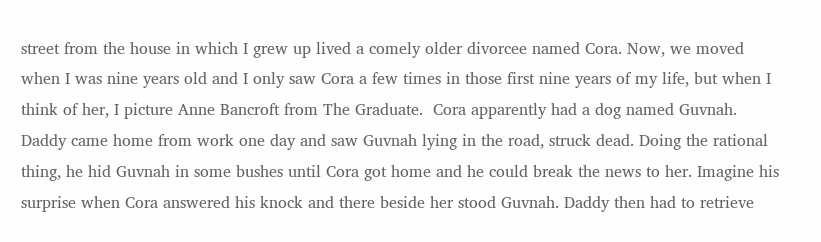street from the house in which I grew up lived a comely older divorcee named Cora. Now, we moved when I was nine years old and I only saw Cora a few times in those first nine years of my life, but when I think of her, I picture Anne Bancroft from The Graduate.  Cora apparently had a dog named Guvnah. Daddy came home from work one day and saw Guvnah lying in the road, struck dead. Doing the rational thing, he hid Guvnah in some bushes until Cora got home and he could break the news to her. Imagine his surprise when Cora answered his knock and there beside her stood Guvnah. Daddy then had to retrieve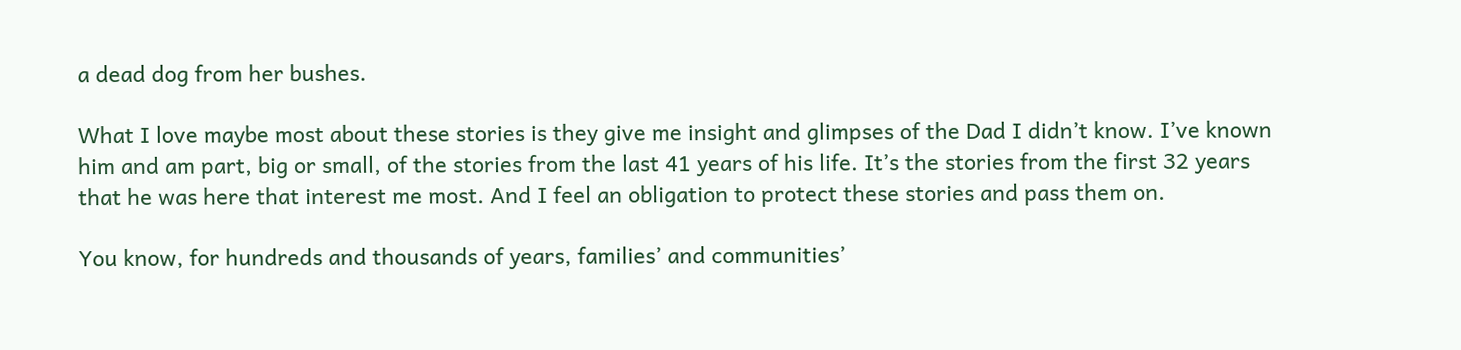a dead dog from her bushes.

What I love maybe most about these stories is they give me insight and glimpses of the Dad I didn’t know. I’ve known him and am part, big or small, of the stories from the last 41 years of his life. It’s the stories from the first 32 years that he was here that interest me most. And I feel an obligation to protect these stories and pass them on.

You know, for hundreds and thousands of years, families’ and communities’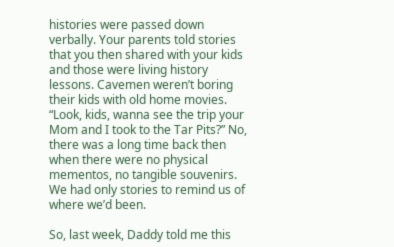histories were passed down verbally. Your parents told stories that you then shared with your kids and those were living history lessons. Cavemen weren’t boring their kids with old home movies. “Look, kids, wanna see the trip your Mom and I took to the Tar Pits?” No, there was a long time back then when there were no physical mementos, no tangible souvenirs. We had only stories to remind us of where we’d been.

So, last week, Daddy told me this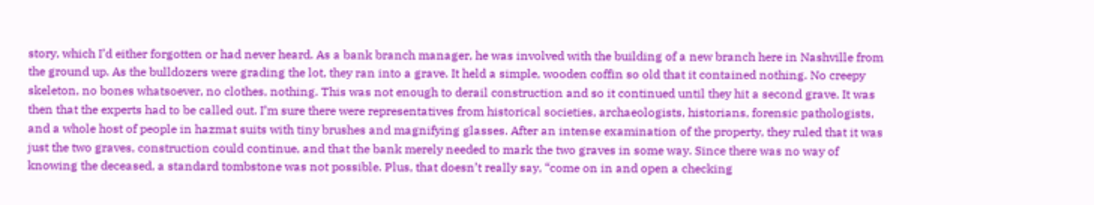story, which I’d either forgotten or had never heard. As a bank branch manager, he was involved with the building of a new branch here in Nashville from the ground up. As the bulldozers were grading the lot, they ran into a grave. It held a simple, wooden coffin so old that it contained nothing. No creepy skeleton, no bones whatsoever, no clothes, nothing. This was not enough to derail construction and so it continued until they hit a second grave. It was then that the experts had to be called out. I’m sure there were representatives from historical societies, archaeologists, historians, forensic pathologists, and a whole host of people in hazmat suits with tiny brushes and magnifying glasses. After an intense examination of the property, they ruled that it was just the two graves, construction could continue, and that the bank merely needed to mark the two graves in some way. Since there was no way of knowing the deceased, a standard tombstone was not possible. Plus, that doesn’t really say, “come on in and open a checking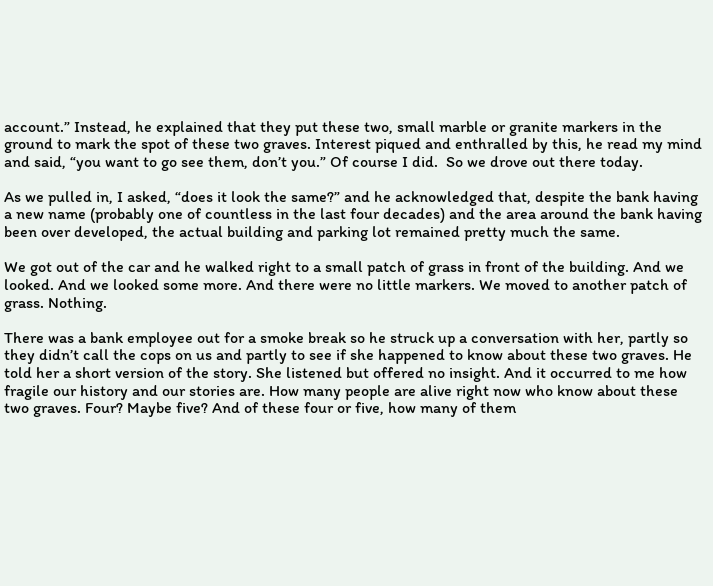account.” Instead, he explained that they put these two, small marble or granite markers in the ground to mark the spot of these two graves. Interest piqued and enthralled by this, he read my mind and said, “you want to go see them, don’t you.” Of course I did.  So we drove out there today.

As we pulled in, I asked, “does it look the same?” and he acknowledged that, despite the bank having a new name (probably one of countless in the last four decades) and the area around the bank having been over developed, the actual building and parking lot remained pretty much the same.

We got out of the car and he walked right to a small patch of grass in front of the building. And we looked. And we looked some more. And there were no little markers. We moved to another patch of grass. Nothing.

There was a bank employee out for a smoke break so he struck up a conversation with her, partly so they didn’t call the cops on us and partly to see if she happened to know about these two graves. He told her a short version of the story. She listened but offered no insight. And it occurred to me how fragile our history and our stories are. How many people are alive right now who know about these two graves. Four? Maybe five? And of these four or five, how many of them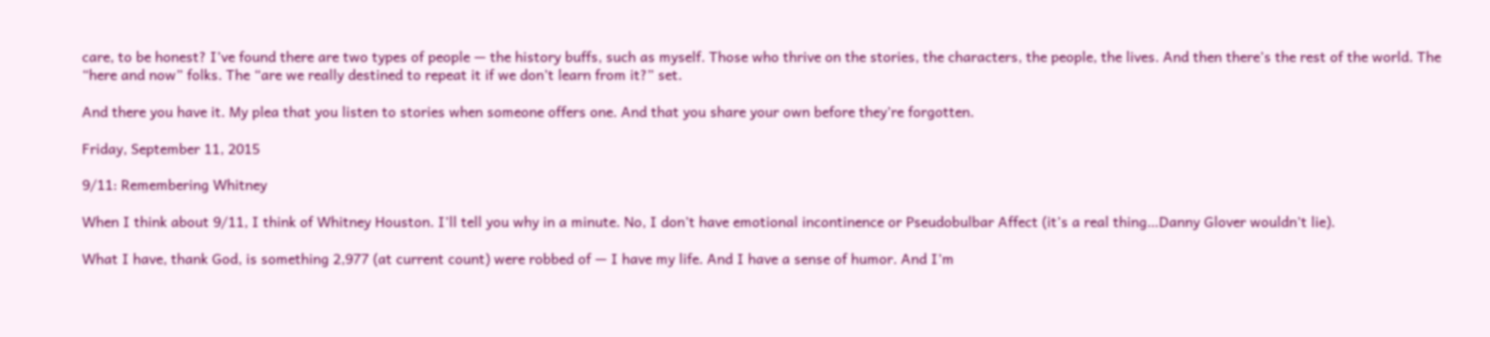care, to be honest? I’ve found there are two types of people — the history buffs, such as myself. Those who thrive on the stories, the characters, the people, the lives. And then there’s the rest of the world. The “here and now” folks. The “are we really destined to repeat it if we don’t learn from it?” set.

And there you have it. My plea that you listen to stories when someone offers one. And that you share your own before they’re forgotten.

Friday, September 11, 2015

9/11: Remembering Whitney

When I think about 9/11, I think of Whitney Houston. I’ll tell you why in a minute. No, I don’t have emotional incontinence or Pseudobulbar Affect (it’s a real thing…Danny Glover wouldn’t lie).

What I have, thank God, is something 2,977 (at current count) were robbed of — I have my life. And I have a sense of humor. And I’m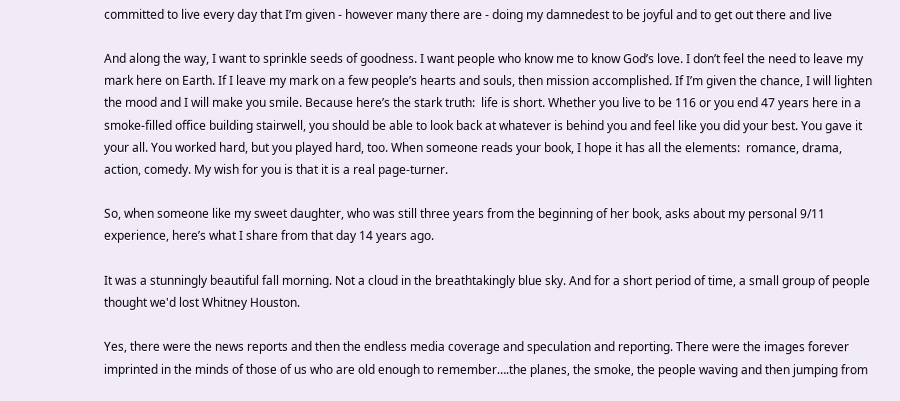committed to live every day that I’m given - however many there are - doing my damnedest to be joyful and to get out there and live

And along the way, I want to sprinkle seeds of goodness. I want people who know me to know God’s love. I don’t feel the need to leave my mark here on Earth. If I leave my mark on a few people’s hearts and souls, then mission accomplished. If I’m given the chance, I will lighten the mood and I will make you smile. Because here’s the stark truth:  life is short. Whether you live to be 116 or you end 47 years here in a smoke-filled office building stairwell, you should be able to look back at whatever is behind you and feel like you did your best. You gave it your all. You worked hard, but you played hard, too. When someone reads your book, I hope it has all the elements:  romance, drama, action, comedy. My wish for you is that it is a real page-turner.

So, when someone like my sweet daughter, who was still three years from the beginning of her book, asks about my personal 9/11 experience, here’s what I share from that day 14 years ago.

It was a stunningly beautiful fall morning. Not a cloud in the breathtakingly blue sky. And for a short period of time, a small group of people thought we'd lost Whitney Houston.

Yes, there were the news reports and then the endless media coverage and speculation and reporting. There were the images forever imprinted in the minds of those of us who are old enough to remember….the planes, the smoke, the people waving and then jumping from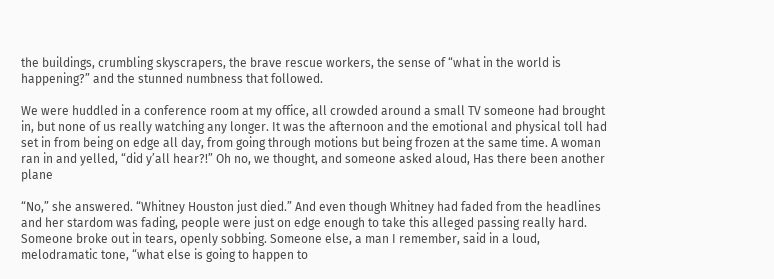the buildings, crumbling skyscrapers, the brave rescue workers, the sense of “what in the world is happening?” and the stunned numbness that followed.

We were huddled in a conference room at my office, all crowded around a small TV someone had brought in, but none of us really watching any longer. It was the afternoon and the emotional and physical toll had set in from being on edge all day, from going through motions but being frozen at the same time. A woman ran in and yelled, “did y’all hear?!” Oh no, we thought, and someone asked aloud, Has there been another plane

“No,” she answered. “Whitney Houston just died.” And even though Whitney had faded from the headlines and her stardom was fading, people were just on edge enough to take this alleged passing really hard. Someone broke out in tears, openly sobbing. Someone else, a man I remember, said in a loud, melodramatic tone, “what else is going to happen to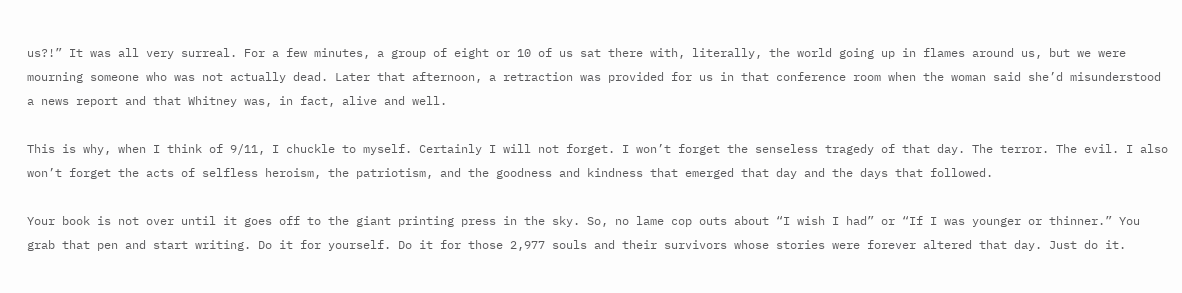us?!” It was all very surreal. For a few minutes, a group of eight or 10 of us sat there with, literally, the world going up in flames around us, but we were mourning someone who was not actually dead. Later that afternoon, a retraction was provided for us in that conference room when the woman said she’d misunderstood a news report and that Whitney was, in fact, alive and well.

This is why, when I think of 9/11, I chuckle to myself. Certainly I will not forget. I won’t forget the senseless tragedy of that day. The terror. The evil. I also won’t forget the acts of selfless heroism, the patriotism, and the goodness and kindness that emerged that day and the days that followed.

Your book is not over until it goes off to the giant printing press in the sky. So, no lame cop outs about “I wish I had” or “If I was younger or thinner.” You grab that pen and start writing. Do it for yourself. Do it for those 2,977 souls and their survivors whose stories were forever altered that day. Just do it.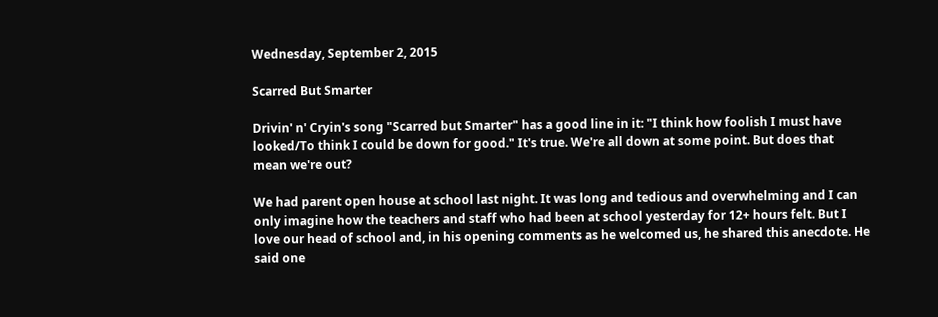Wednesday, September 2, 2015

Scarred But Smarter

Drivin' n' Cryin's song "Scarred but Smarter" has a good line in it: "I think how foolish I must have looked/To think I could be down for good." It's true. We're all down at some point. But does that mean we're out?

We had parent open house at school last night. It was long and tedious and overwhelming and I can only imagine how the teachers and staff who had been at school yesterday for 12+ hours felt. But I love our head of school and, in his opening comments as he welcomed us, he shared this anecdote. He said one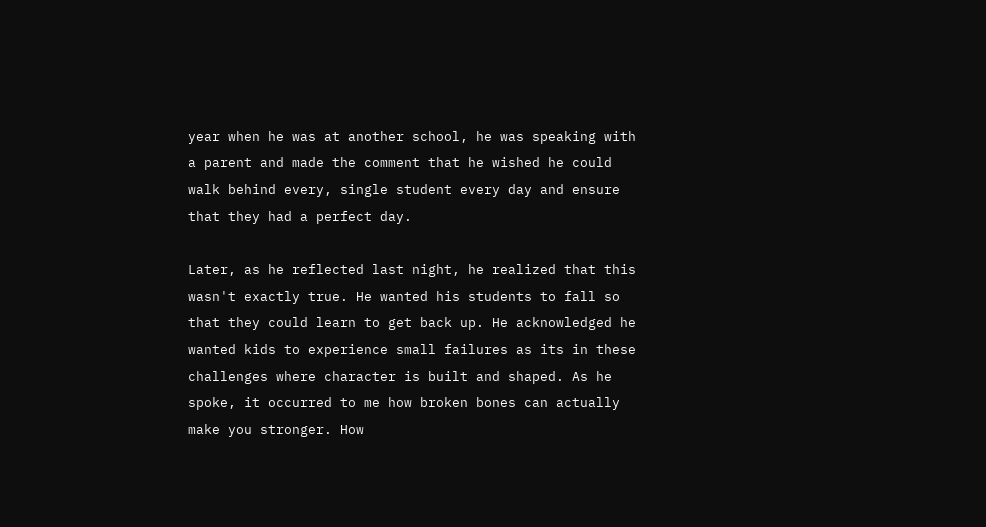year when he was at another school, he was speaking with a parent and made the comment that he wished he could walk behind every, single student every day and ensure that they had a perfect day.

Later, as he reflected last night, he realized that this wasn't exactly true. He wanted his students to fall so that they could learn to get back up. He acknowledged he wanted kids to experience small failures as its in these challenges where character is built and shaped. As he spoke, it occurred to me how broken bones can actually make you stronger. How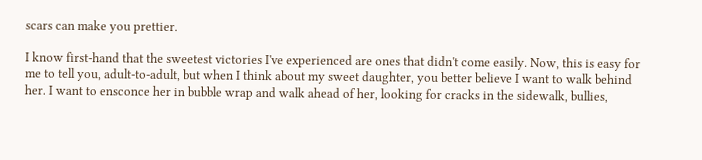scars can make you prettier.

I know first-hand that the sweetest victories I've experienced are ones that didn't come easily. Now, this is easy for me to tell you, adult-to-adult, but when I think about my sweet daughter, you better believe I want to walk behind her. I want to ensconce her in bubble wrap and walk ahead of her, looking for cracks in the sidewalk, bullies,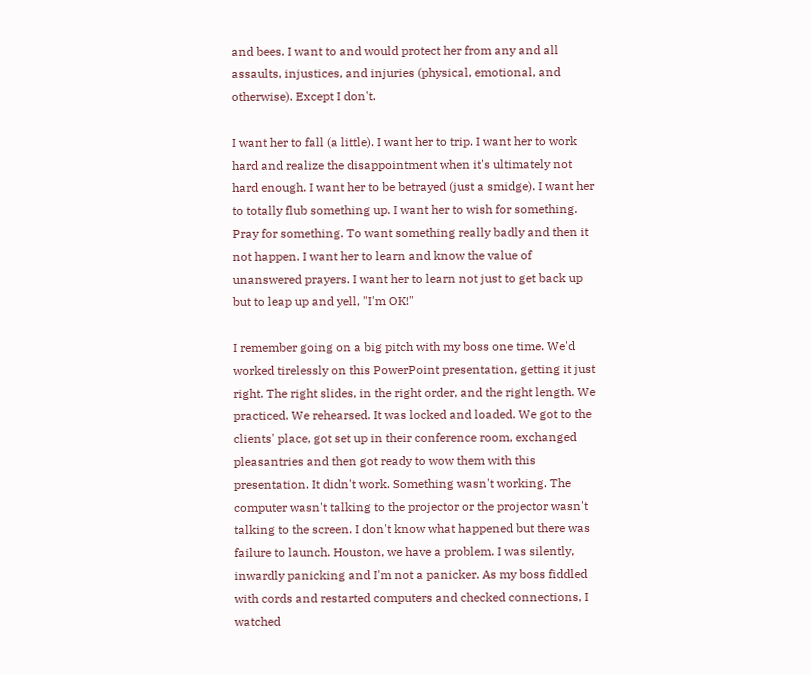and bees. I want to and would protect her from any and all assaults, injustices, and injuries (physical, emotional, and otherwise). Except I don't.

I want her to fall (a little). I want her to trip. I want her to work hard and realize the disappointment when it's ultimately not hard enough. I want her to be betrayed (just a smidge). I want her to totally flub something up. I want her to wish for something. Pray for something. To want something really badly and then it not happen. I want her to learn and know the value of unanswered prayers. I want her to learn not just to get back up but to leap up and yell, "I'm OK!"

I remember going on a big pitch with my boss one time. We'd worked tirelessly on this PowerPoint presentation, getting it just right. The right slides, in the right order, and the right length. We practiced. We rehearsed. It was locked and loaded. We got to the clients' place, got set up in their conference room, exchanged pleasantries and then got ready to wow them with this presentation. It didn't work. Something wasn't working. The computer wasn't talking to the projector or the projector wasn't talking to the screen. I don't know what happened but there was failure to launch. Houston, we have a problem. I was silently, inwardly panicking and I'm not a panicker. As my boss fiddled with cords and restarted computers and checked connections, I watched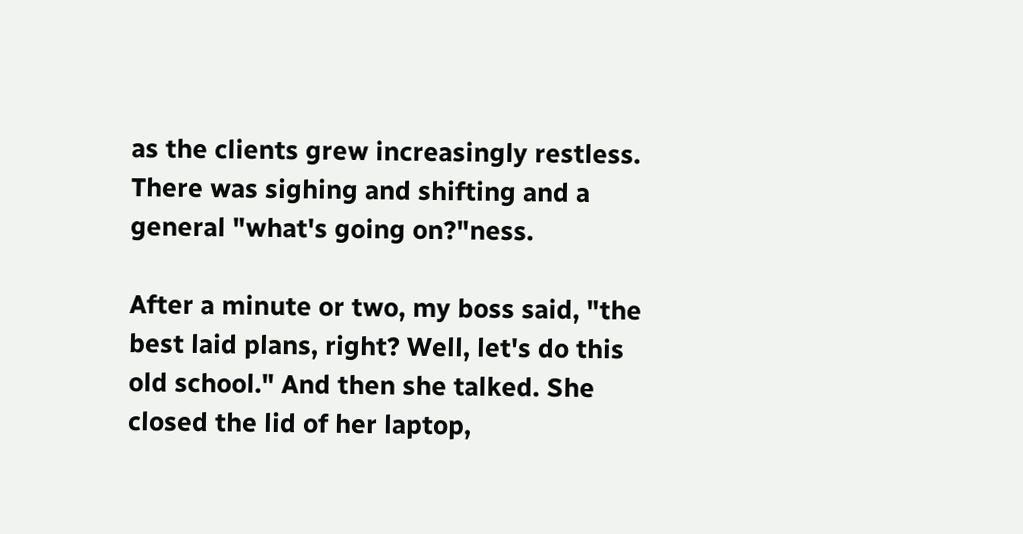as the clients grew increasingly restless. There was sighing and shifting and a general "what's going on?"ness.

After a minute or two, my boss said, "the best laid plans, right? Well, let's do this old school." And then she talked. She closed the lid of her laptop,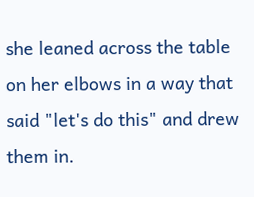she leaned across the table on her elbows in a way that said "let's do this" and drew them in.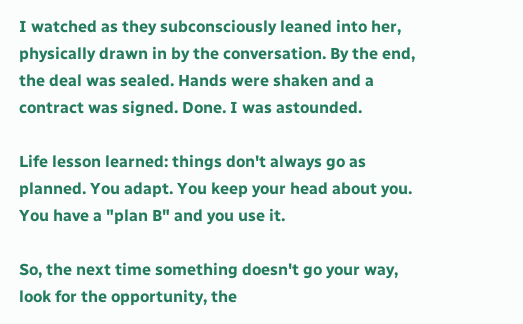I watched as they subconsciously leaned into her, physically drawn in by the conversation. By the end, the deal was sealed. Hands were shaken and a contract was signed. Done. I was astounded.

Life lesson learned: things don't always go as planned. You adapt. You keep your head about you. You have a "plan B" and you use it.

So, the next time something doesn't go your way, look for the opportunity, the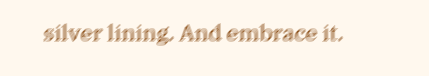silver lining. And embrace it.